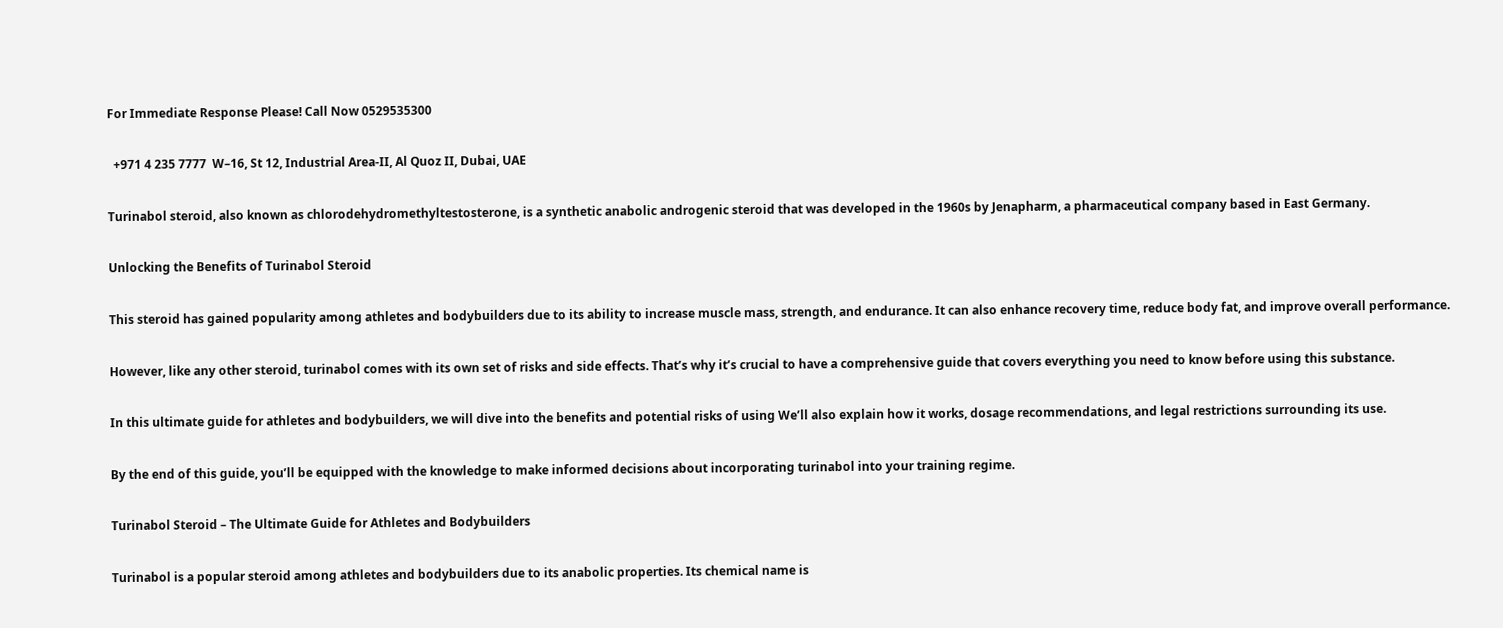For Immediate Response Please! Call Now 0529535300

  +971 4 235 7777  W–16, St 12, Industrial Area-II, Al Quoz II, Dubai, UAE

Turinabol steroid, also known as chlorodehydromethyltestosterone, is a synthetic anabolic androgenic steroid that was developed in the 1960s by Jenapharm, a pharmaceutical company based in East Germany.

Unlocking the Benefits of Turinabol Steroid

This steroid has gained popularity among athletes and bodybuilders due to its ability to increase muscle mass, strength, and endurance. It can also enhance recovery time, reduce body fat, and improve overall performance.

However, like any other steroid, turinabol comes with its own set of risks and side effects. That’s why it’s crucial to have a comprehensive guide that covers everything you need to know before using this substance.

In this ultimate guide for athletes and bodybuilders, we will dive into the benefits and potential risks of using We’ll also explain how it works, dosage recommendations, and legal restrictions surrounding its use.

By the end of this guide, you’ll be equipped with the knowledge to make informed decisions about incorporating turinabol into your training regime.

Turinabol Steroid – The Ultimate Guide for Athletes and Bodybuilders

Turinabol is a popular steroid among athletes and bodybuilders due to its anabolic properties. Its chemical name is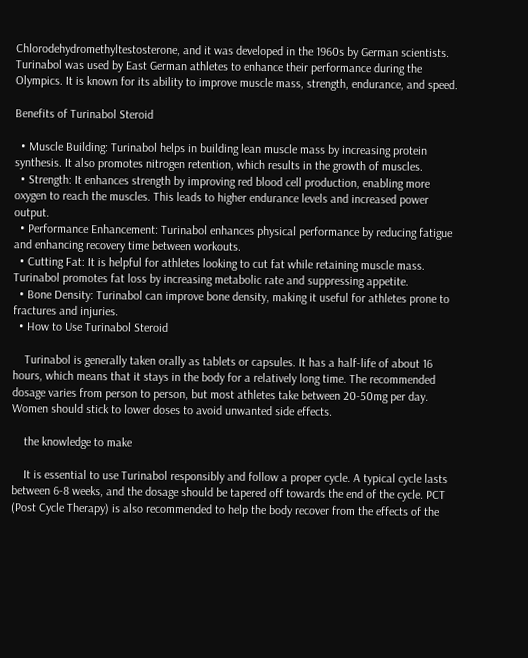Chlorodehydromethyltestosterone, and it was developed in the 1960s by German scientists. Turinabol was used by East German athletes to enhance their performance during the Olympics. It is known for its ability to improve muscle mass, strength, endurance, and speed.

Benefits of Turinabol Steroid

  • Muscle Building: Turinabol helps in building lean muscle mass by increasing protein synthesis. It also promotes nitrogen retention, which results in the growth of muscles.
  • Strength: It enhances strength by improving red blood cell production, enabling more oxygen to reach the muscles. This leads to higher endurance levels and increased power output.
  • Performance Enhancement: Turinabol enhances physical performance by reducing fatigue and enhancing recovery time between workouts.
  • Cutting Fat: It is helpful for athletes looking to cut fat while retaining muscle mass. Turinabol promotes fat loss by increasing metabolic rate and suppressing appetite.
  • Bone Density: Turinabol can improve bone density, making it useful for athletes prone to fractures and injuries.
  • How to Use Turinabol Steroid

    Turinabol is generally taken orally as tablets or capsules. It has a half-life of about 16 hours, which means that it stays in the body for a relatively long time. The recommended dosage varies from person to person, but most athletes take between 20-50mg per day. Women should stick to lower doses to avoid unwanted side effects.

    the knowledge to make

    It is essential to use Turinabol responsibly and follow a proper cycle. A typical cycle lasts between 6-8 weeks, and the dosage should be tapered off towards the end of the cycle. PCT (Post Cycle Therapy) is also recommended to help the body recover from the effects of the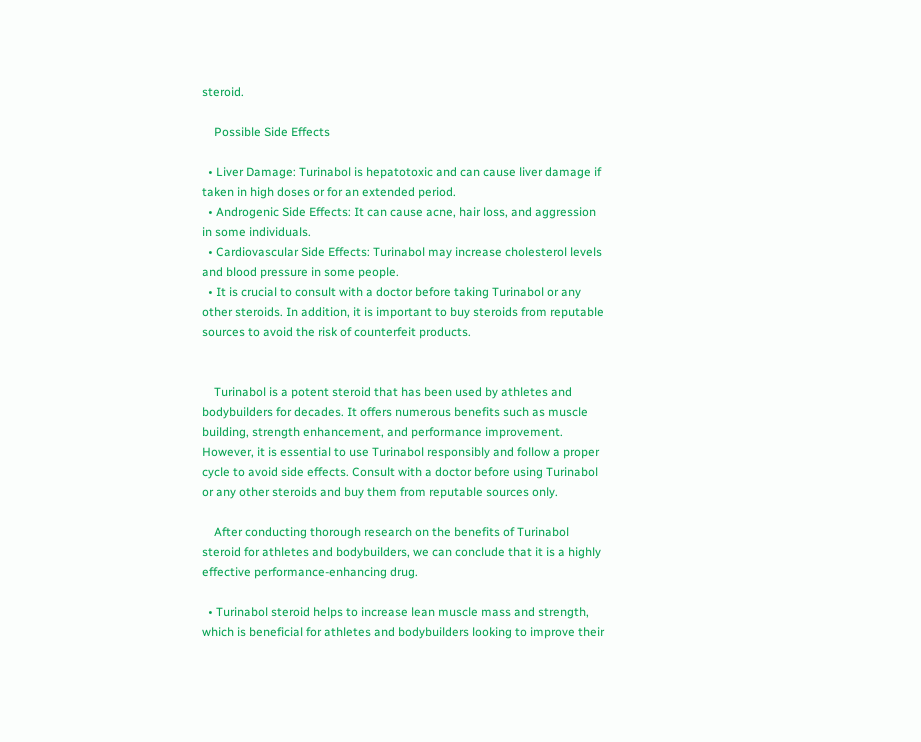steroid.

    Possible Side Effects

  • Liver Damage: Turinabol is hepatotoxic and can cause liver damage if taken in high doses or for an extended period.
  • Androgenic Side Effects: It can cause acne, hair loss, and aggression in some individuals.
  • Cardiovascular Side Effects: Turinabol may increase cholesterol levels and blood pressure in some people.
  • It is crucial to consult with a doctor before taking Turinabol or any other steroids. In addition, it is important to buy steroids from reputable sources to avoid the risk of counterfeit products.


    Turinabol is a potent steroid that has been used by athletes and bodybuilders for decades. It offers numerous benefits such as muscle building, strength enhancement, and performance improvement. However, it is essential to use Turinabol responsibly and follow a proper cycle to avoid side effects. Consult with a doctor before using Turinabol or any other steroids and buy them from reputable sources only.

    After conducting thorough research on the benefits of Turinabol steroid for athletes and bodybuilders, we can conclude that it is a highly effective performance-enhancing drug.

  • Turinabol steroid helps to increase lean muscle mass and strength, which is beneficial for athletes and bodybuilders looking to improve their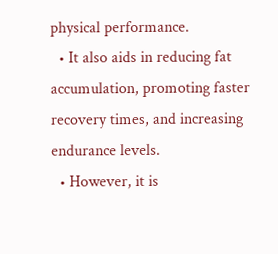physical performance.
  • It also aids in reducing fat accumulation, promoting faster recovery times, and increasing endurance levels.
  • However, it is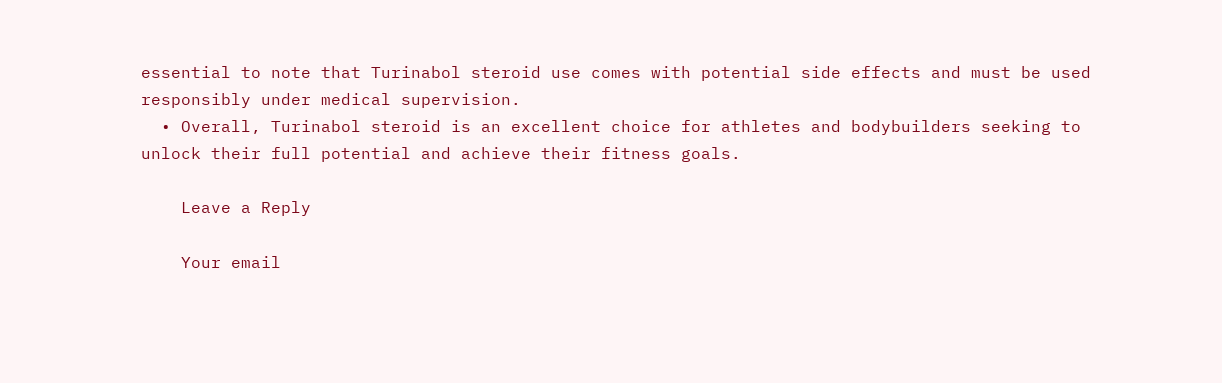essential to note that Turinabol steroid use comes with potential side effects and must be used responsibly under medical supervision.
  • Overall, Turinabol steroid is an excellent choice for athletes and bodybuilders seeking to unlock their full potential and achieve their fitness goals.

    Leave a Reply

    Your email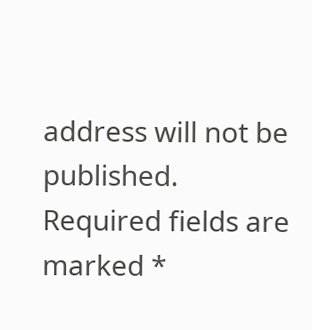address will not be published. Required fields are marked *